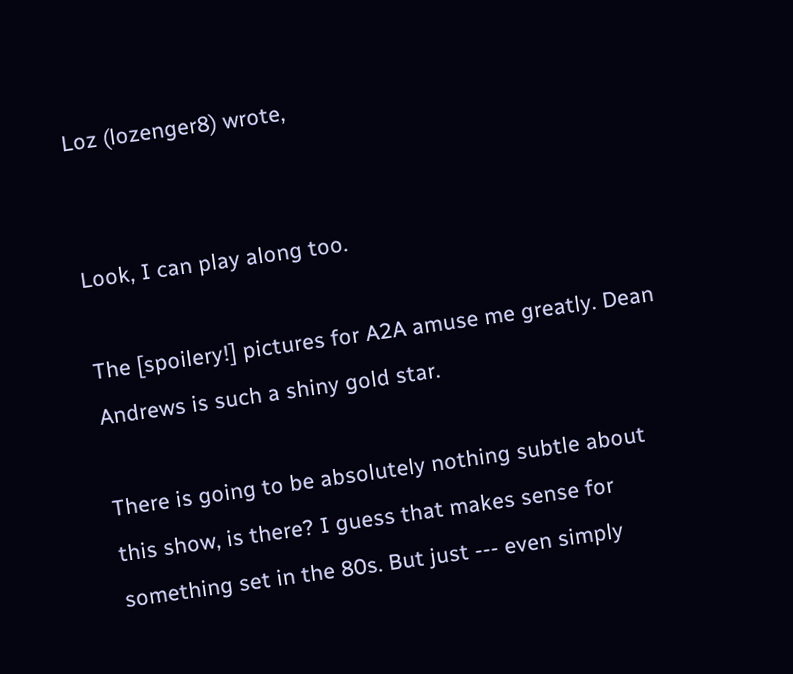Loz (lozenger8) wrote,


Look, I can play along too.

The [spoilery!] pictures for A2A amuse me greatly. Dean Andrews is such a shiny gold star.

There is going to be absolutely nothing subtle about this show, is there? I guess that makes sense for something set in the 80s. But just --- even simply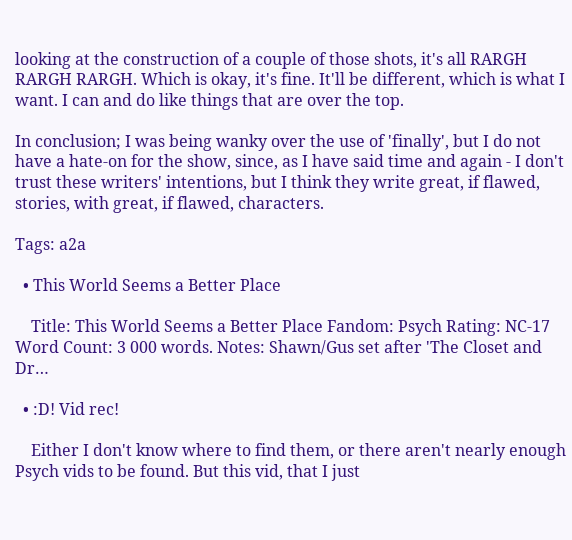looking at the construction of a couple of those shots, it's all RARGH RARGH RARGH. Which is okay, it's fine. It'll be different, which is what I want. I can and do like things that are over the top.

In conclusion; I was being wanky over the use of 'finally', but I do not have a hate-on for the show, since, as I have said time and again - I don't trust these writers' intentions, but I think they write great, if flawed, stories, with great, if flawed, characters.

Tags: a2a

  • This World Seems a Better Place

    Title: This World Seems a Better Place Fandom: Psych Rating: NC-17 Word Count: 3 000 words. Notes: Shawn/Gus set after 'The Closet and Dr…

  • :D! Vid rec!

    Either I don't know where to find them, or there aren't nearly enough Psych vids to be found. But this vid, that I just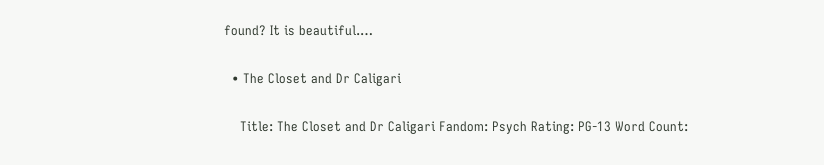found? It is beautiful.…

  • The Closet and Dr Caligari

    Title: The Closet and Dr Caligari Fandom: Psych Rating: PG-13 Word Count: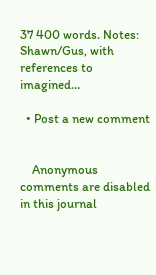37 400 words. Notes: Shawn/Gus, with references to imagined…

  • Post a new comment


    Anonymous comments are disabled in this journal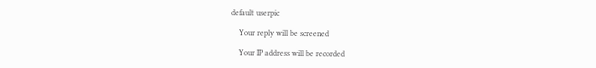default userpic

    Your reply will be screened

    Your IP address will be recorded